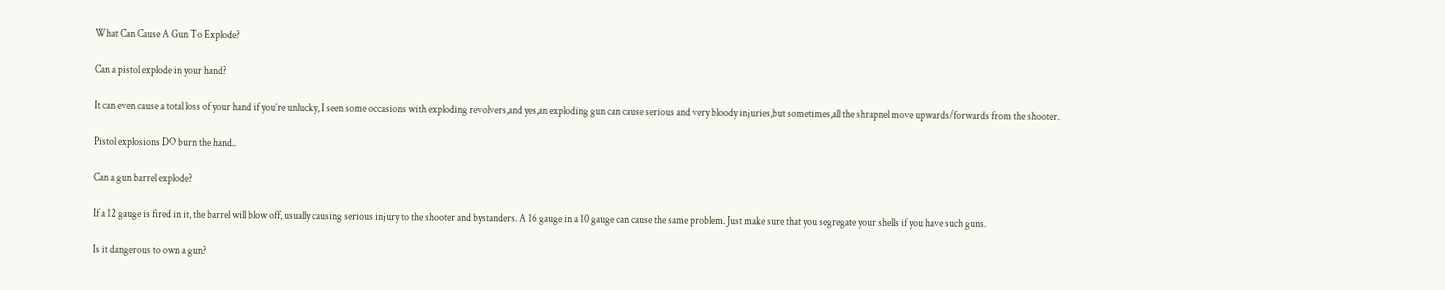What Can Cause A Gun To Explode?

Can a pistol explode in your hand?

It can even cause a total loss of your hand if you’re unlucky, I seen some occasions with exploding revolvers,and yes,an exploding gun can cause serious and very bloody injuries,but sometimes,all the shrapnel move upwards/forwards from the shooter.

Pistol explosions DO burn the hand..

Can a gun barrel explode?

If a 12 gauge is fired in it, the barrel will blow off, usually causing serious injury to the shooter and bystanders. A 16 gauge in a 10 gauge can cause the same problem. Just make sure that you segregate your shells if you have such guns.

Is it dangerous to own a gun?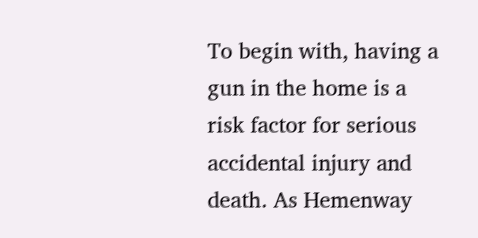To begin with, having a gun in the home is a risk factor for serious accidental injury and death. As Hemenway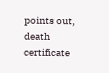points out, death certificate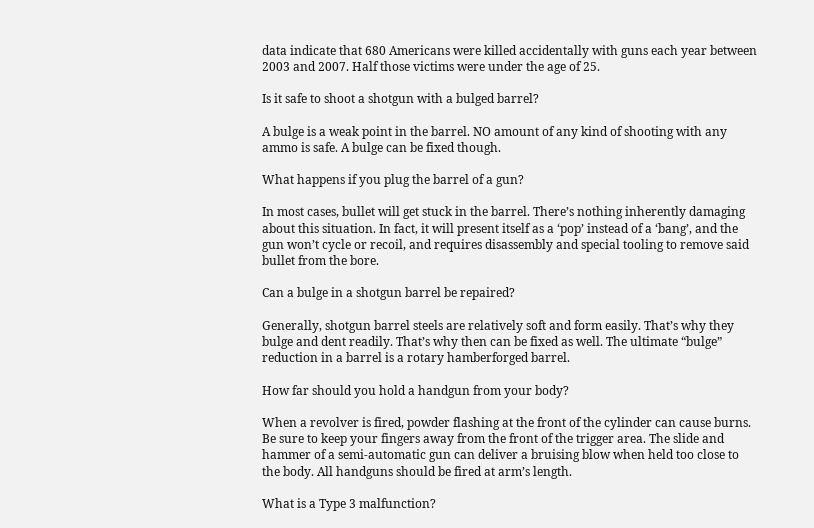data indicate that 680 Americans were killed accidentally with guns each year between 2003 and 2007. Half those victims were under the age of 25.

Is it safe to shoot a shotgun with a bulged barrel?

A bulge is a weak point in the barrel. NO amount of any kind of shooting with any ammo is safe. A bulge can be fixed though.

What happens if you plug the barrel of a gun?

In most cases, bullet will get stuck in the barrel. There’s nothing inherently damaging about this situation. In fact, it will present itself as a ‘pop’ instead of a ‘bang’, and the gun won’t cycle or recoil, and requires disassembly and special tooling to remove said bullet from the bore.

Can a bulge in a shotgun barrel be repaired?

Generally, shotgun barrel steels are relatively soft and form easily. That’s why they bulge and dent readily. That’s why then can be fixed as well. The ultimate “bulge” reduction in a barrel is a rotary hamberforged barrel.

How far should you hold a handgun from your body?

When a revolver is fired, powder flashing at the front of the cylinder can cause burns. Be sure to keep your fingers away from the front of the trigger area. The slide and hammer of a semi-automatic gun can deliver a bruising blow when held too close to the body. All handguns should be fired at arm’s length.

What is a Type 3 malfunction?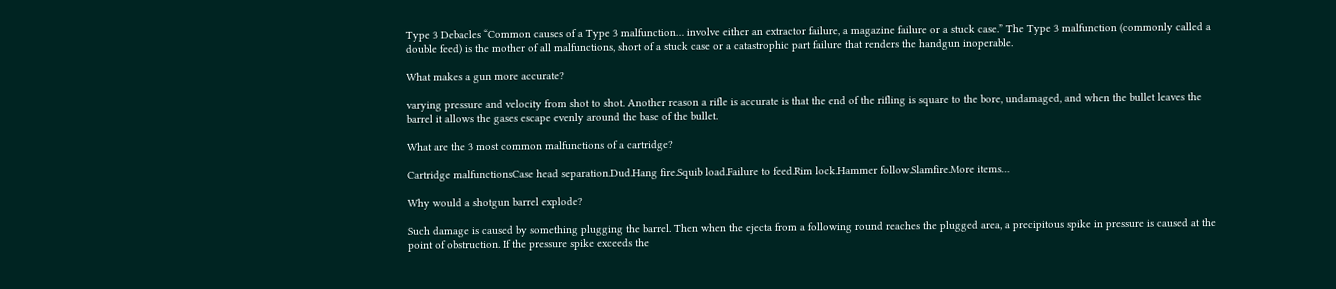Type 3 Debacles “Common causes of a Type 3 malfunction… involve either an extractor failure, a magazine failure or a stuck case.” The Type 3 malfunction (commonly called a double feed) is the mother of all malfunctions, short of a stuck case or a catastrophic part failure that renders the handgun inoperable.

What makes a gun more accurate?

varying pressure and velocity from shot to shot. Another reason a rifle is accurate is that the end of the rifling is square to the bore, undamaged, and when the bullet leaves the barrel it allows the gases escape evenly around the base of the bullet.

What are the 3 most common malfunctions of a cartridge?

Cartridge malfunctionsCase head separation.Dud.Hang fire.Squib load.Failure to feed.Rim lock.Hammer follow.Slamfire.More items…

Why would a shotgun barrel explode?

Such damage is caused by something plugging the barrel. Then when the ejecta from a following round reaches the plugged area, a precipitous spike in pressure is caused at the point of obstruction. If the pressure spike exceeds the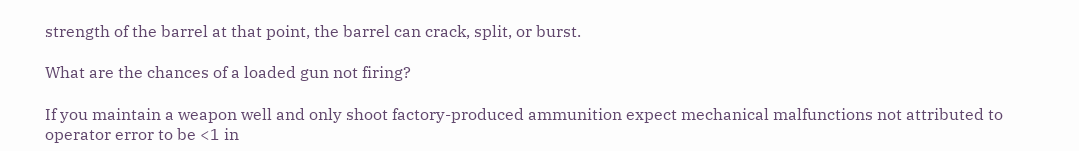strength of the barrel at that point, the barrel can crack, split, or burst.

What are the chances of a loaded gun not firing?

If you maintain a weapon well and only shoot factory-produced ammunition expect mechanical malfunctions not attributed to operator error to be <1 in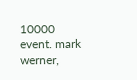10000 event. mark werner,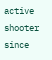active shooter since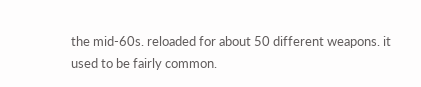the mid-60s. reloaded for about 50 different weapons. it used to be fairly common.